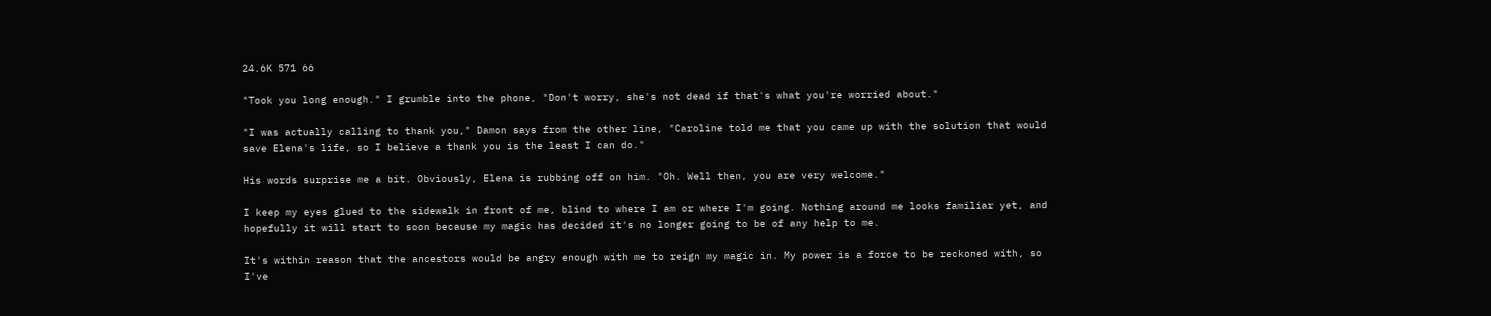24.6K 571 66

"Took you long enough." I grumble into the phone, "Don't worry, she's not dead if that's what you're worried about."

"I was actually calling to thank you," Damon says from the other line, "Caroline told me that you came up with the solution that would save Elena's life, so I believe a thank you is the least I can do."

His words surprise me a bit. Obviously, Elena is rubbing off on him. "Oh. Well then, you are very welcome."

I keep my eyes glued to the sidewalk in front of me, blind to where I am or where I'm going. Nothing around me looks familiar yet, and hopefully it will start to soon because my magic has decided it's no longer going to be of any help to me.

It's within reason that the ancestors would be angry enough with me to reign my magic in. My power is a force to be reckoned with, so I've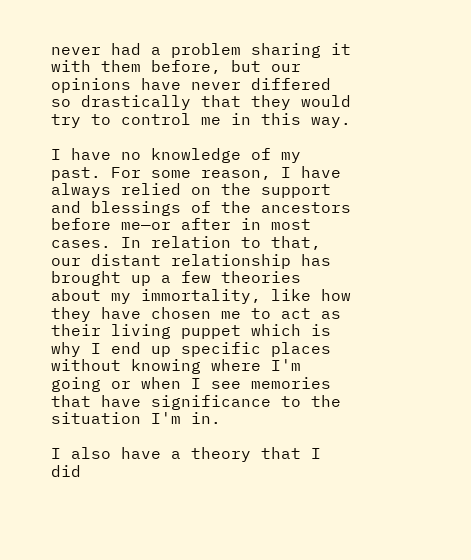never had a problem sharing it with them before, but our opinions have never differed so drastically that they would try to control me in this way.

I have no knowledge of my past. For some reason, I have always relied on the support and blessings of the ancestors before me—or after in most cases. In relation to that, our distant relationship has brought up a few theories about my immortality, like how they have chosen me to act as their living puppet which is why I end up specific places without knowing where I'm going or when I see memories that have significance to the situation I'm in.

I also have a theory that I did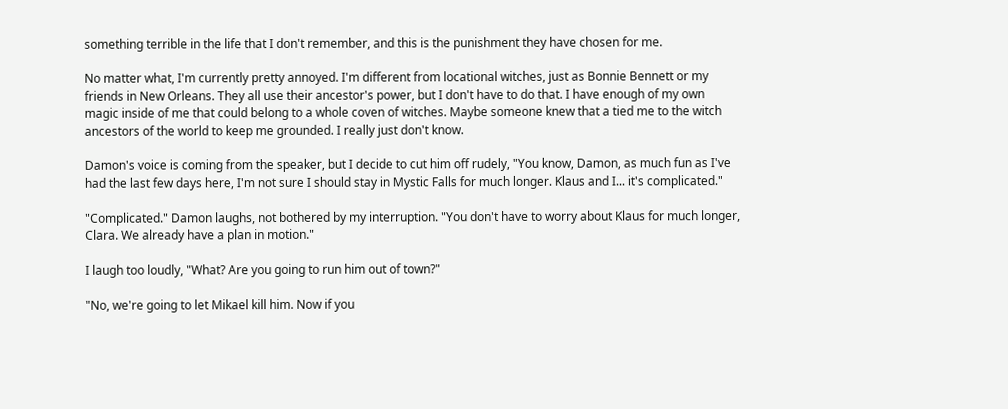something terrible in the life that I don't remember, and this is the punishment they have chosen for me.

No matter what, I'm currently pretty annoyed. I'm different from locational witches, just as Bonnie Bennett or my friends in New Orleans. They all use their ancestor's power, but I don't have to do that. I have enough of my own magic inside of me that could belong to a whole coven of witches. Maybe someone knew that a tied me to the witch ancestors of the world to keep me grounded. I really just don't know.

Damon's voice is coming from the speaker, but I decide to cut him off rudely, "You know, Damon, as much fun as I've had the last few days here, I'm not sure I should stay in Mystic Falls for much longer. Klaus and I... it's complicated."

"Complicated." Damon laughs, not bothered by my interruption. "You don't have to worry about Klaus for much longer, Clara. We already have a plan in motion."

I laugh too loudly, "What? Are you going to run him out of town?"

"No, we're going to let Mikael kill him. Now if you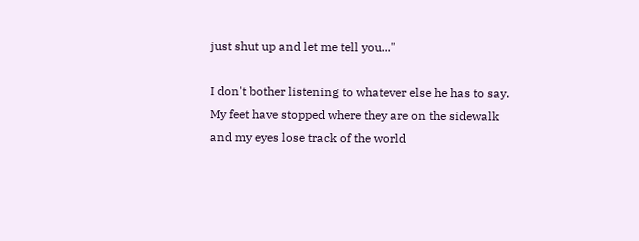just shut up and let me tell you..."

I don't bother listening to whatever else he has to say. My feet have stopped where they are on the sidewalk and my eyes lose track of the world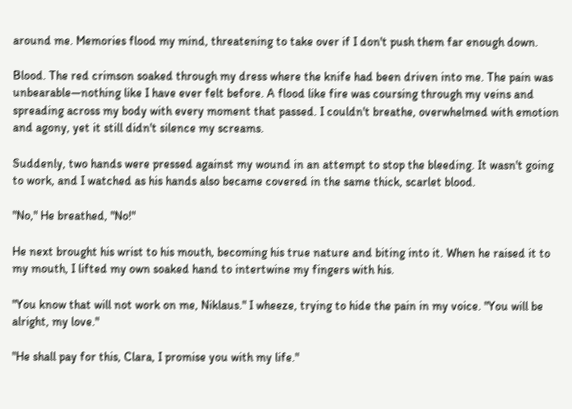around me. Memories flood my mind, threatening to take over if I don't push them far enough down.

Blood. The red crimson soaked through my dress where the knife had been driven into me. The pain was unbearable—nothing like I have ever felt before. A flood like fire was coursing through my veins and spreading across my body with every moment that passed. I couldn't breathe, overwhelmed with emotion and agony, yet it still didn't silence my screams.

Suddenly, two hands were pressed against my wound in an attempt to stop the bleeding. It wasn't going to work, and I watched as his hands also became covered in the same thick, scarlet blood.

"No," He breathed, "No!"

He next brought his wrist to his mouth, becoming his true nature and biting into it. When he raised it to my mouth, I lifted my own soaked hand to intertwine my fingers with his.

"You know that will not work on me, Niklaus." I wheeze, trying to hide the pain in my voice. "You will be alright, my love."

"He shall pay for this, Clara, I promise you with my life."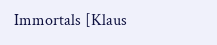Immortals [Klaus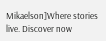Mikaelson]Where stories live. Discover now